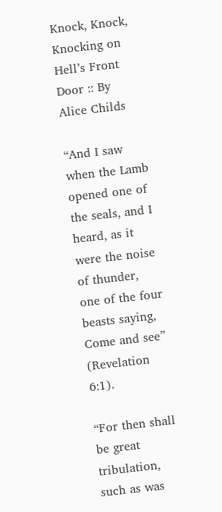Knock, Knock, Knocking on Hell’s Front Door :: By Alice Childs

“And I saw when the Lamb opened one of the seals, and I heard, as it were the noise of thunder, one of the four beasts saying, Come and see” (Revelation 6:1).

“For then shall be great tribulation, such as was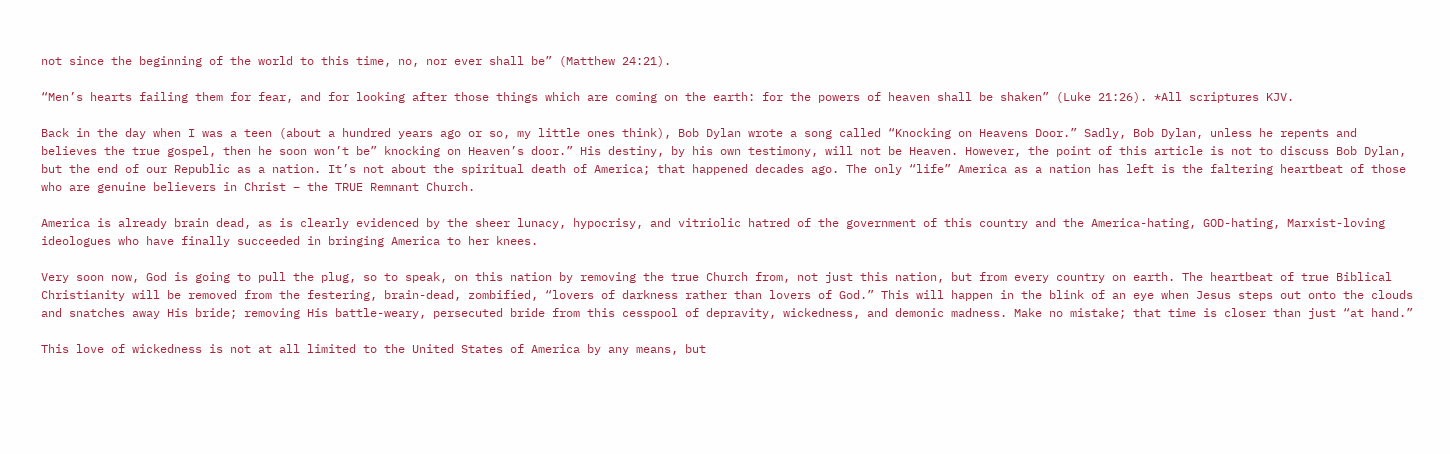not since the beginning of the world to this time, no, nor ever shall be” (Matthew 24:21).

“Men’s hearts failing them for fear, and for looking after those things which are coming on the earth: for the powers of heaven shall be shaken” (Luke 21:26). *All scriptures KJV.

Back in the day when I was a teen (about a hundred years ago or so, my little ones think), Bob Dylan wrote a song called “Knocking on Heavens Door.” Sadly, Bob Dylan, unless he repents and believes the true gospel, then he soon won’t be” knocking on Heaven’s door.” His destiny, by his own testimony, will not be Heaven. However, the point of this article is not to discuss Bob Dylan, but the end of our Republic as a nation. It’s not about the spiritual death of America; that happened decades ago. The only “life” America as a nation has left is the faltering heartbeat of those who are genuine believers in Christ – the TRUE Remnant Church.

America is already brain dead, as is clearly evidenced by the sheer lunacy, hypocrisy, and vitriolic hatred of the government of this country and the America-hating, GOD-hating, Marxist-loving ideologues who have finally succeeded in bringing America to her knees.

Very soon now, God is going to pull the plug, so to speak, on this nation by removing the true Church from, not just this nation, but from every country on earth. The heartbeat of true Biblical Christianity will be removed from the festering, brain-dead, zombified, “lovers of darkness rather than lovers of God.” This will happen in the blink of an eye when Jesus steps out onto the clouds and snatches away His bride; removing His battle-weary, persecuted bride from this cesspool of depravity, wickedness, and demonic madness. Make no mistake; that time is closer than just “at hand.”

This love of wickedness is not at all limited to the United States of America by any means, but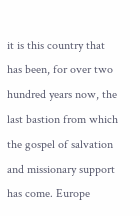it is this country that has been, for over two hundred years now, the last bastion from which the gospel of salvation and missionary support has come. Europe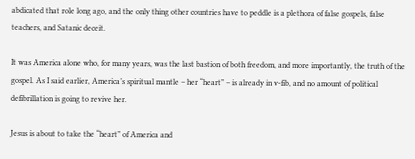abdicated that role long ago, and the only thing other countries have to peddle is a plethora of false gospels, false teachers, and Satanic deceit.

It was America alone who, for many years, was the last bastion of both freedom, and more importantly, the truth of the gospel. As I said earlier, America’s spiritual mantle – her “heart” – is already in v-fib, and no amount of political defibrillation is going to revive her.

Jesus is about to take the “heart” of America and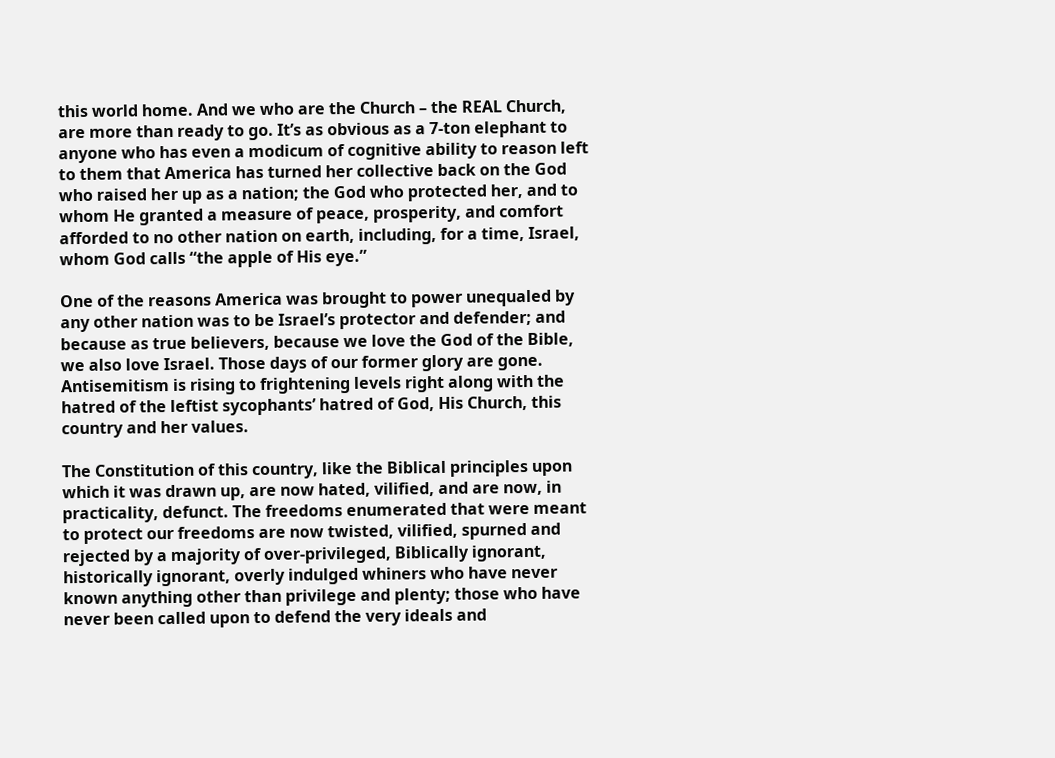this world home. And we who are the Church – the REAL Church, are more than ready to go. It’s as obvious as a 7-ton elephant to anyone who has even a modicum of cognitive ability to reason left to them that America has turned her collective back on the God who raised her up as a nation; the God who protected her, and to whom He granted a measure of peace, prosperity, and comfort afforded to no other nation on earth, including, for a time, Israel, whom God calls “the apple of His eye.”

One of the reasons America was brought to power unequaled by any other nation was to be Israel’s protector and defender; and because as true believers, because we love the God of the Bible, we also love Israel. Those days of our former glory are gone. Antisemitism is rising to frightening levels right along with the hatred of the leftist sycophants’ hatred of God, His Church, this country and her values.

The Constitution of this country, like the Biblical principles upon which it was drawn up, are now hated, vilified, and are now, in practicality, defunct. The freedoms enumerated that were meant to protect our freedoms are now twisted, vilified, spurned and rejected by a majority of over-privileged, Biblically ignorant, historically ignorant, overly indulged whiners who have never known anything other than privilege and plenty; those who have never been called upon to defend the very ideals and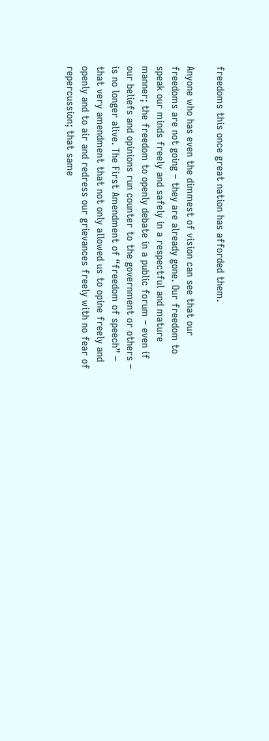freedoms this once great nation has afforded them.

Anyone who has even the dimmest of vision can see that our freedoms are not going – they are already gone. Our freedom to speak our minds freely and safely in a respectful and mature manner; the freedom to openly debate in a public forum – even if our beliefs and opinions run counter to the government or others – is no longer alive. The First Amendment of “freedom of speech” – that very amendment that not only allowed us to opine freely and openly and to air and redress our grievances freely with no fear of repercussion; that same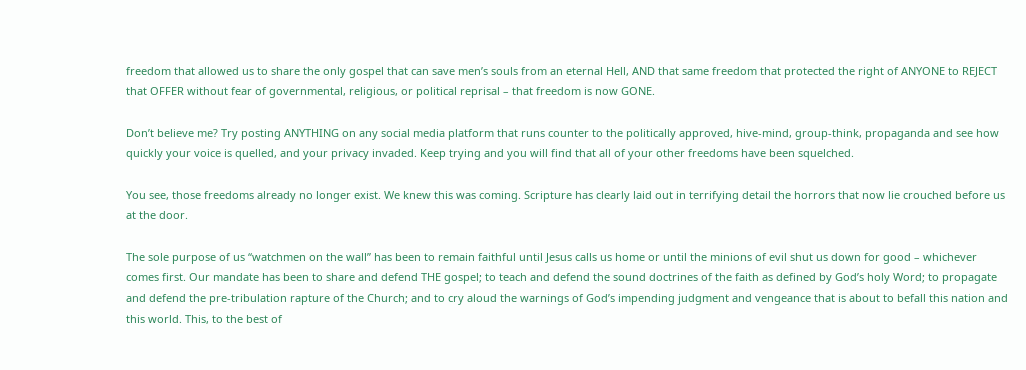freedom that allowed us to share the only gospel that can save men’s souls from an eternal Hell, AND that same freedom that protected the right of ANYONE to REJECT that OFFER without fear of governmental, religious, or political reprisal – that freedom is now GONE.

Don’t believe me? Try posting ANYTHING on any social media platform that runs counter to the politically approved, hive-mind, group-think, propaganda and see how quickly your voice is quelled, and your privacy invaded. Keep trying and you will find that all of your other freedoms have been squelched.

You see, those freedoms already no longer exist. We knew this was coming. Scripture has clearly laid out in terrifying detail the horrors that now lie crouched before us at the door.

The sole purpose of us “watchmen on the wall” has been to remain faithful until Jesus calls us home or until the minions of evil shut us down for good – whichever comes first. Our mandate has been to share and defend THE gospel; to teach and defend the sound doctrines of the faith as defined by God’s holy Word; to propagate and defend the pre-tribulation rapture of the Church; and to cry aloud the warnings of God’s impending judgment and vengeance that is about to befall this nation and this world. This, to the best of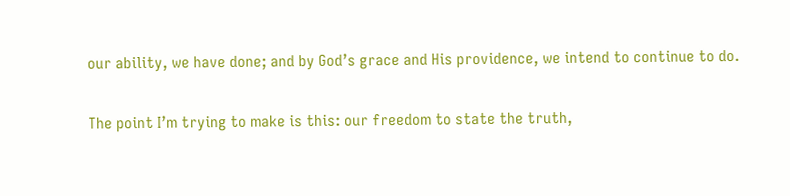our ability, we have done; and by God’s grace and His providence, we intend to continue to do.

The point I’m trying to make is this: our freedom to state the truth,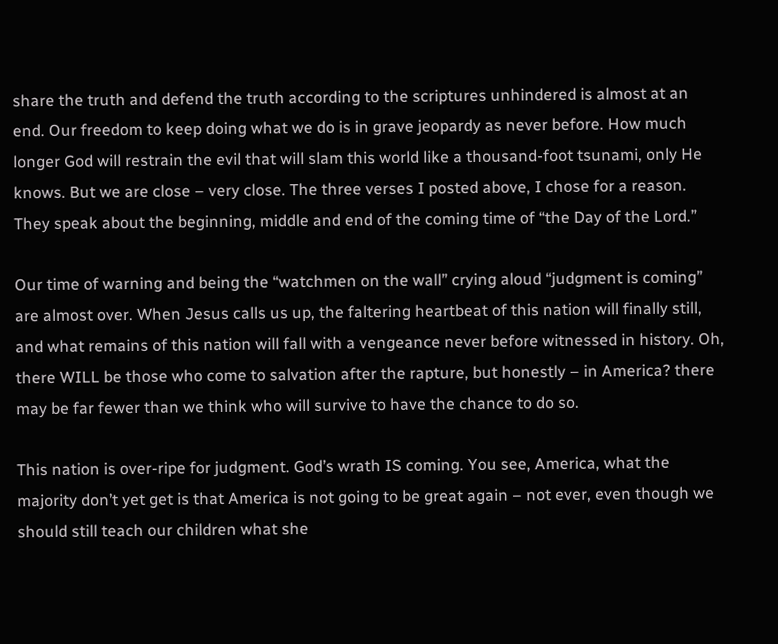share the truth and defend the truth according to the scriptures unhindered is almost at an end. Our freedom to keep doing what we do is in grave jeopardy as never before. How much longer God will restrain the evil that will slam this world like a thousand-foot tsunami, only He knows. But we are close – very close. The three verses I posted above, I chose for a reason. They speak about the beginning, middle and end of the coming time of “the Day of the Lord.”

Our time of warning and being the “watchmen on the wall” crying aloud “judgment is coming” are almost over. When Jesus calls us up, the faltering heartbeat of this nation will finally still, and what remains of this nation will fall with a vengeance never before witnessed in history. Oh, there WILL be those who come to salvation after the rapture, but honestly – in America? there may be far fewer than we think who will survive to have the chance to do so.

This nation is over-ripe for judgment. God’s wrath IS coming. You see, America, what the majority don’t yet get is that America is not going to be great again – not ever, even though we should still teach our children what she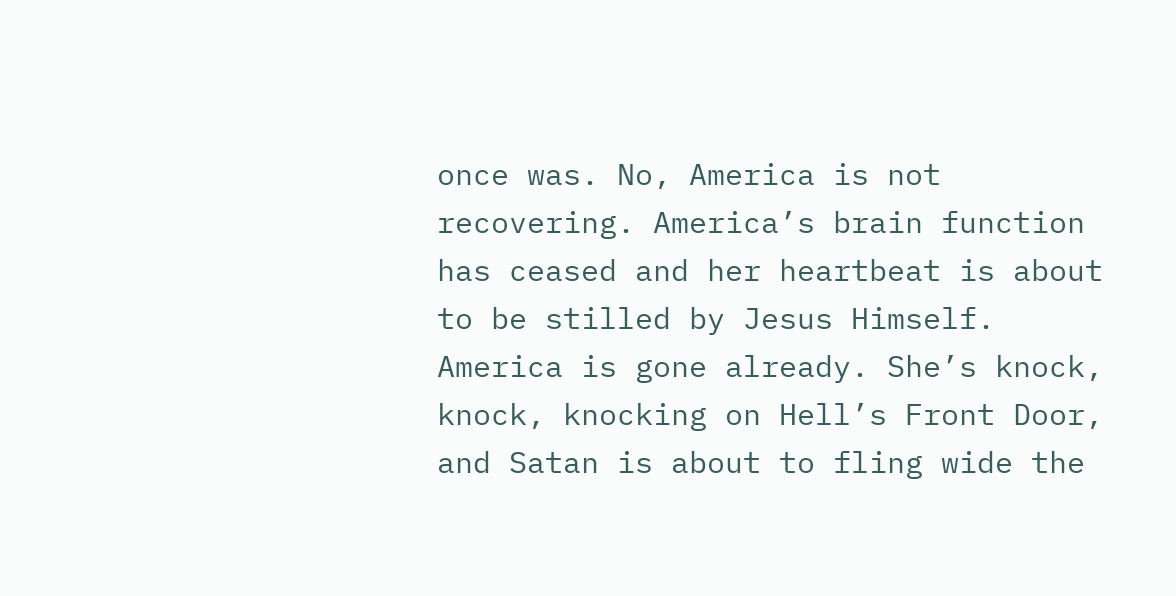once was. No, America is not recovering. America’s brain function has ceased and her heartbeat is about to be stilled by Jesus Himself. America is gone already. She’s knock, knock, knocking on Hell’s Front Door, and Satan is about to fling wide the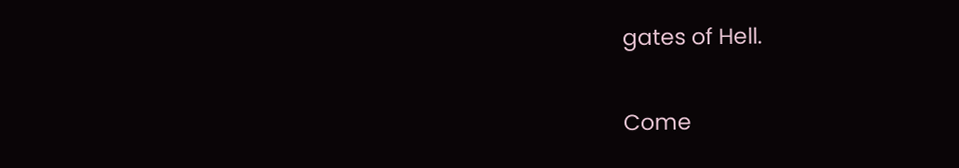gates of Hell.

Come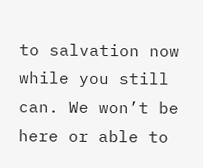to salvation now while you still can. We won’t be here or able to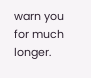warn you for much longer.